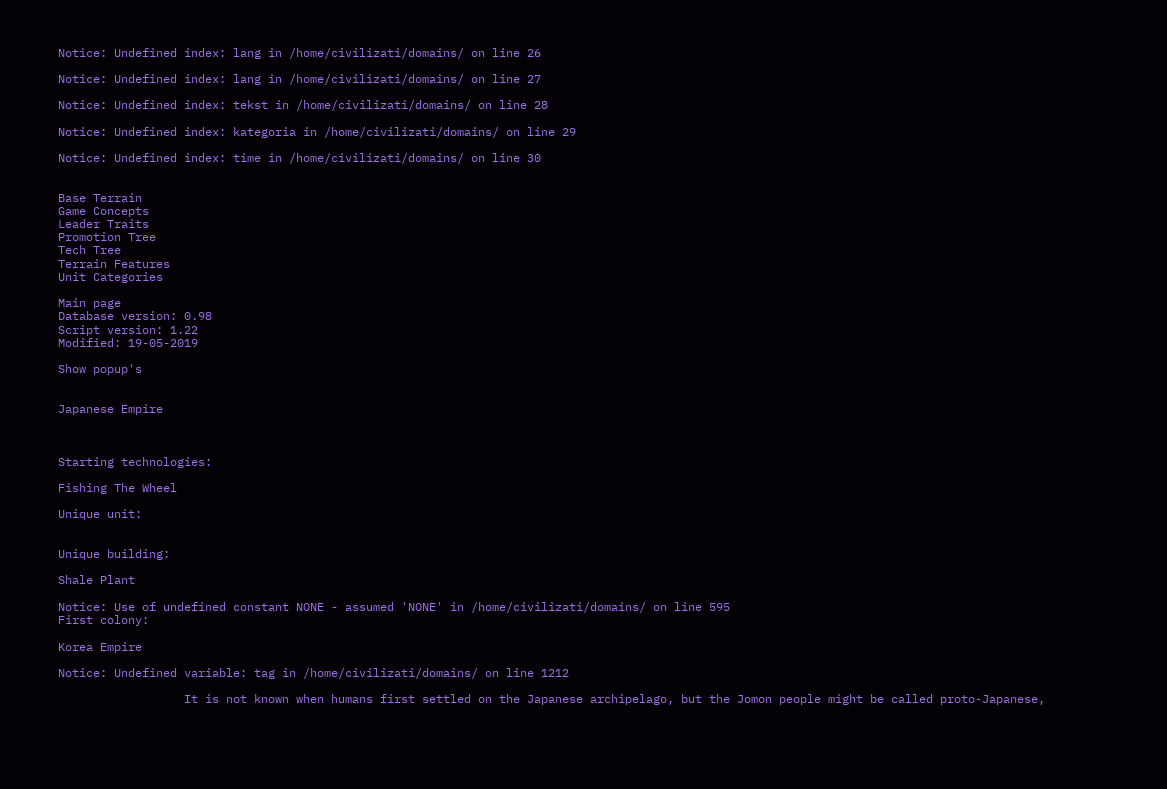Notice: Undefined index: lang in /home/civilizati/domains/ on line 26

Notice: Undefined index: lang in /home/civilizati/domains/ on line 27

Notice: Undefined index: tekst in /home/civilizati/domains/ on line 28

Notice: Undefined index: kategoria in /home/civilizati/domains/ on line 29

Notice: Undefined index: time in /home/civilizati/domains/ on line 30


Base Terrain
Game Concepts
Leader Traits
Promotion Tree
Tech Tree
Terrain Features
Unit Categories

Main page
Database version: 0.98
Script version: 1.22
Modified: 19-05-2019

Show popup's


Japanese Empire



Starting technologies:

Fishing The Wheel

Unique unit:


Unique building:

Shale Plant

Notice: Use of undefined constant NONE - assumed 'NONE' in /home/civilizati/domains/ on line 595
First colony:

Korea Empire

Notice: Undefined variable: tag in /home/civilizati/domains/ on line 1212

                  It is not known when humans first settled on the Japanese archipelago, but the Jomon people might be called proto-Japanese,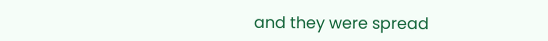and they were spread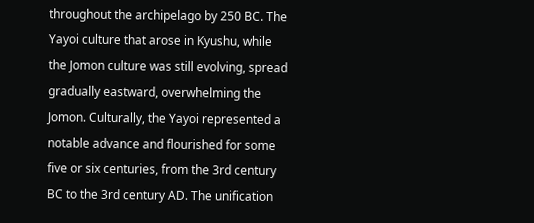throughout the archipelago by 250 BC. The Yayoi culture that arose in Kyushu, while the Jomon culture was still evolving, spread gradually eastward, overwhelming the Jomon. Culturally, the Yayoi represented a notable advance and flourished for some five or six centuries, from the 3rd century BC to the 3rd century AD. The unification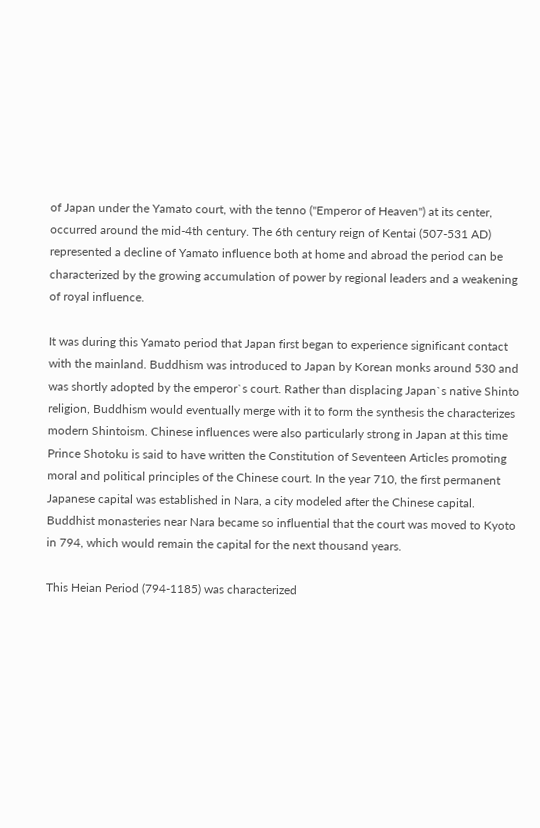of Japan under the Yamato court, with the tenno ("Emperor of Heaven") at its center, occurred around the mid-4th century. The 6th century reign of Kentai (507-531 AD) represented a decline of Yamato influence both at home and abroad the period can be characterized by the growing accumulation of power by regional leaders and a weakening of royal influence.

It was during this Yamato period that Japan first began to experience significant contact with the mainland. Buddhism was introduced to Japan by Korean monks around 530 and was shortly adopted by the emperor`s court. Rather than displacing Japan`s native Shinto religion, Buddhism would eventually merge with it to form the synthesis the characterizes modern Shintoism. Chinese influences were also particularly strong in Japan at this time Prince Shotoku is said to have written the Constitution of Seventeen Articles promoting moral and political principles of the Chinese court. In the year 710, the first permanent Japanese capital was established in Nara, a city modeled after the Chinese capital. Buddhist monasteries near Nara became so influential that the court was moved to Kyoto in 794, which would remain the capital for the next thousand years.

This Heian Period (794-1185) was characterized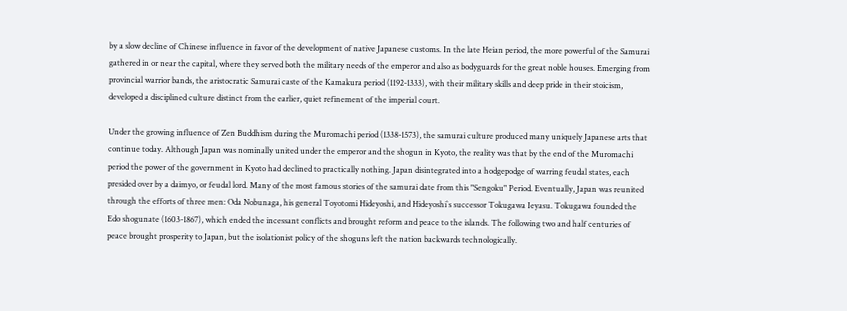by a slow decline of Chinese influence in favor of the development of native Japanese customs. In the late Heian period, the more powerful of the Samurai gathered in or near the capital, where they served both the military needs of the emperor and also as bodyguards for the great noble houses. Emerging from provincial warrior bands, the aristocratic Samurai caste of the Kamakura period (1192-1333), with their military skills and deep pride in their stoicism, developed a disciplined culture distinct from the earlier, quiet refinement of the imperial court.

Under the growing influence of Zen Buddhism during the Muromachi period (1338-1573), the samurai culture produced many uniquely Japanese arts that continue today. Although Japan was nominally united under the emperor and the shogun in Kyoto, the reality was that by the end of the Muromachi period the power of the government in Kyoto had declined to practically nothing. Japan disintegrated into a hodgepodge of warring feudal states, each presided over by a daimyo, or feudal lord. Many of the most famous stories of the samurai date from this "Sengoku" Period. Eventually, Japan was reunited through the efforts of three men: Oda Nobunaga, his general Toyotomi Hideyoshi, and Hideyoshi`s successor Tokugawa Ieyasu. Tokugawa founded the Edo shogunate (1603-1867), which ended the incessant conflicts and brought reform and peace to the islands. The following two and half centuries of peace brought prosperity to Japan, but the isolationist policy of the shoguns left the nation backwards technologically.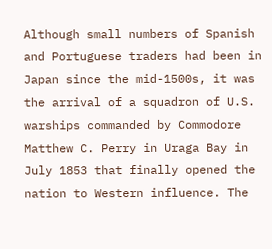Although small numbers of Spanish and Portuguese traders had been in Japan since the mid-1500s, it was the arrival of a squadron of U.S. warships commanded by Commodore Matthew C. Perry in Uraga Bay in July 1853 that finally opened the nation to Western influence. The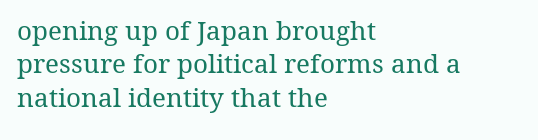opening up of Japan brought pressure for political reforms and a national identity that the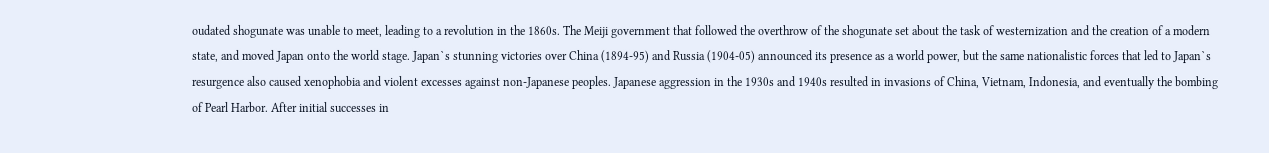oudated shogunate was unable to meet, leading to a revolution in the 1860s. The Meiji government that followed the overthrow of the shogunate set about the task of westernization and the creation of a modern state, and moved Japan onto the world stage. Japan`s stunning victories over China (1894-95) and Russia (1904-05) announced its presence as a world power, but the same nationalistic forces that led to Japan`s resurgence also caused xenophobia and violent excesses against non-Japanese peoples. Japanese aggression in the 1930s and 1940s resulted in invasions of China, Vietnam, Indonesia, and eventually the bombing of Pearl Harbor. After initial successes in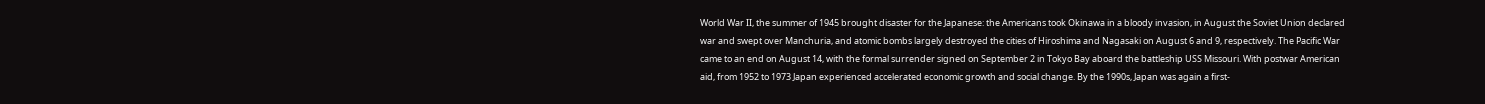World War II, the summer of 1945 brought disaster for the Japanese: the Americans took Okinawa in a bloody invasion, in August the Soviet Union declared war and swept over Manchuria, and atomic bombs largely destroyed the cities of Hiroshima and Nagasaki on August 6 and 9, respectively. The Pacific War came to an end on August 14, with the formal surrender signed on September 2 in Tokyo Bay aboard the battleship USS Missouri. With postwar American aid, from 1952 to 1973 Japan experienced accelerated economic growth and social change. By the 1990s, Japan was again a first-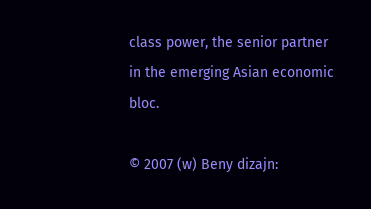class power, the senior partner in the emerging Asian economic bloc.

© 2007 (w) Beny dizajn: